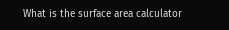What is the surface area calculator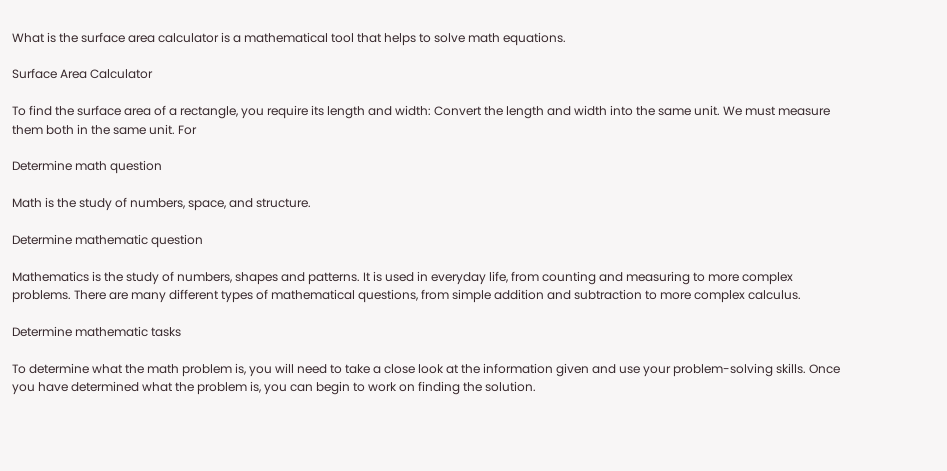What is the surface area calculator is a mathematical tool that helps to solve math equations.

Surface Area Calculator

To find the surface area of a rectangle, you require its length and width: Convert the length and width into the same unit. We must measure them both in the same unit. For

Determine math question

Math is the study of numbers, space, and structure.

Determine mathematic question

Mathematics is the study of numbers, shapes and patterns. It is used in everyday life, from counting and measuring to more complex problems. There are many different types of mathematical questions, from simple addition and subtraction to more complex calculus.

Determine mathematic tasks

To determine what the math problem is, you will need to take a close look at the information given and use your problem-solving skills. Once you have determined what the problem is, you can begin to work on finding the solution.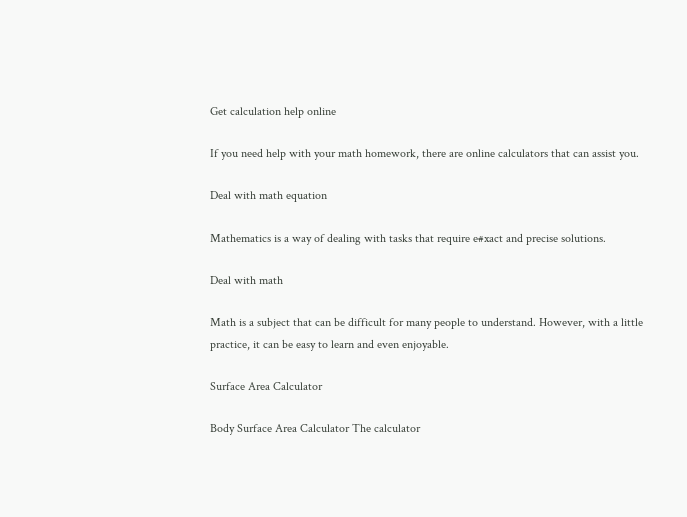Get calculation help online

If you need help with your math homework, there are online calculators that can assist you.

Deal with math equation

Mathematics is a way of dealing with tasks that require e#xact and precise solutions.

Deal with math

Math is a subject that can be difficult for many people to understand. However, with a little practice, it can be easy to learn and even enjoyable.

Surface Area Calculator

Body Surface Area Calculator The calculator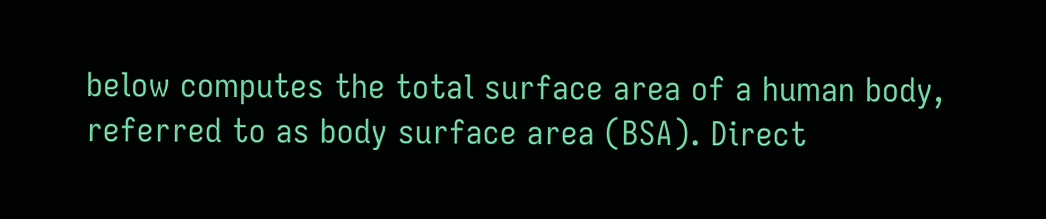below computes the total surface area of a human body, referred to as body surface area (BSA). Direct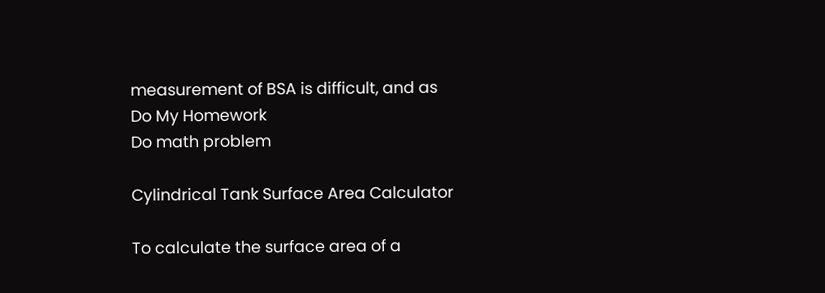measurement of BSA is difficult, and as
Do My Homework
Do math problem

Cylindrical Tank Surface Area Calculator

To calculate the surface area of a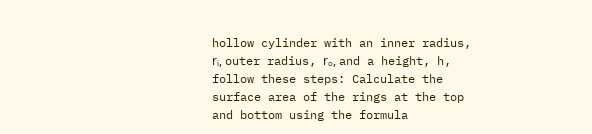hollow cylinder with an inner radius, rᵢ, outer radius, rₒ, and a height, h, follow these steps: Calculate the surface area of the rings at the top and bottom using the formula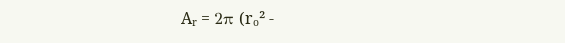Aᵣ = 2π (rₒ² -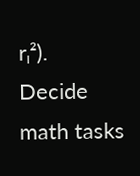rᵢ²).
Decide math tasks